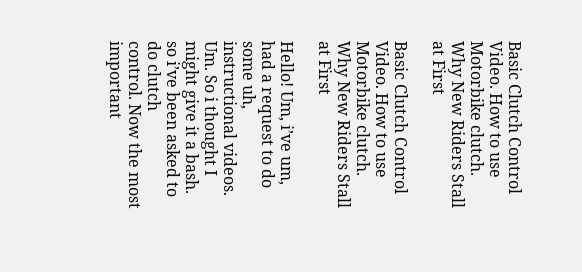Basic Clutch Control Video. How to use Motorbike clutch. Why New Riders Stall at First

Basic Clutch Control Video. How to use Motorbike clutch. Why New Riders Stall at First

Hello! Um, i’ve um, had a request to do some uh,
instructional videos. Um. So i thought I might give it a bash. so i’ve been asked to do clutch
control. Now the most important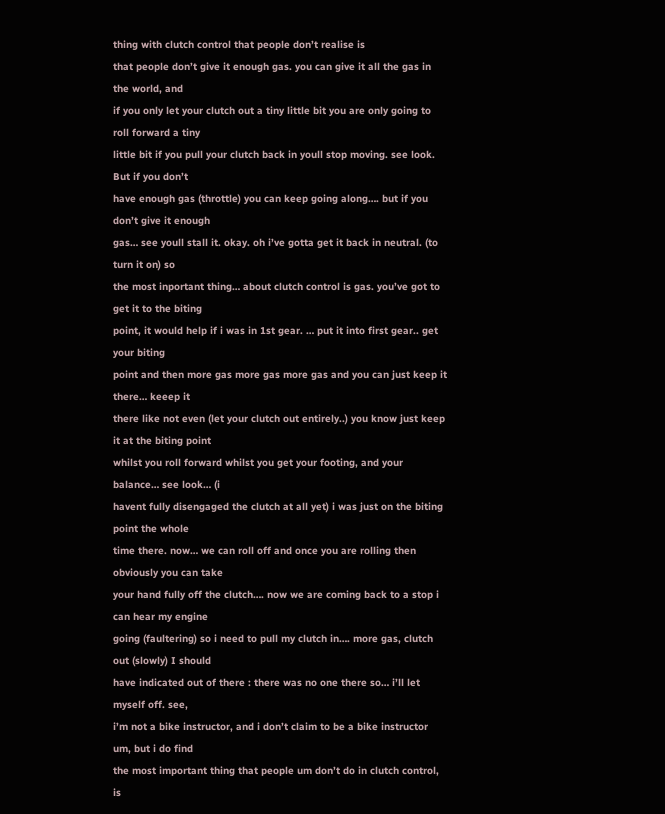thing with clutch control that people don’t realise is
that people don’t give it enough gas. you can give it all the gas in the world, and
if you only let your clutch out a tiny little bit you are only going to roll forward a tiny
little bit if you pull your clutch back in youll stop moving. see look. But if you don’t
have enough gas (throttle) you can keep going along…. but if you don’t give it enough
gas… see youll stall it. okay. oh i’ve gotta get it back in neutral. (to turn it on) so
the most inportant thing… about clutch control is gas. you’ve got to get it to the biting
point, it would help if i was in 1st gear. … put it into first gear.. get your biting
point and then more gas more gas more gas and you can just keep it there… keeep it
there like not even (let your clutch out entirely..) you know just keep it at the biting point
whilst you roll forward whilst you get your footing, and your balance… see look… (i
havent fully disengaged the clutch at all yet) i was just on the biting point the whole
time there. now… we can roll off and once you are rolling then obviously you can take
your hand fully off the clutch…. now we are coming back to a stop i can hear my engine
going (faultering) so i need to pull my clutch in…. more gas, clutch out (slowly) I should
have indicated out of there : there was no one there so… i’ll let myself off. see,
i’m not a bike instructor, and i don’t claim to be a bike instructor um, but i do find
the most important thing that people um don’t do in clutch control, is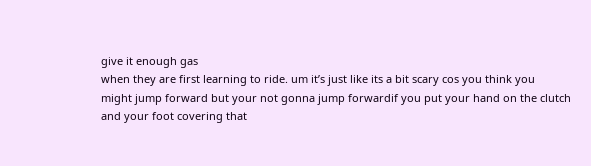give it enough gas
when they are first learning to ride. um it’s just like its a bit scary cos you think you
might jump forward but your not gonna jump forwardif you put your hand on the clutch
and your foot covering that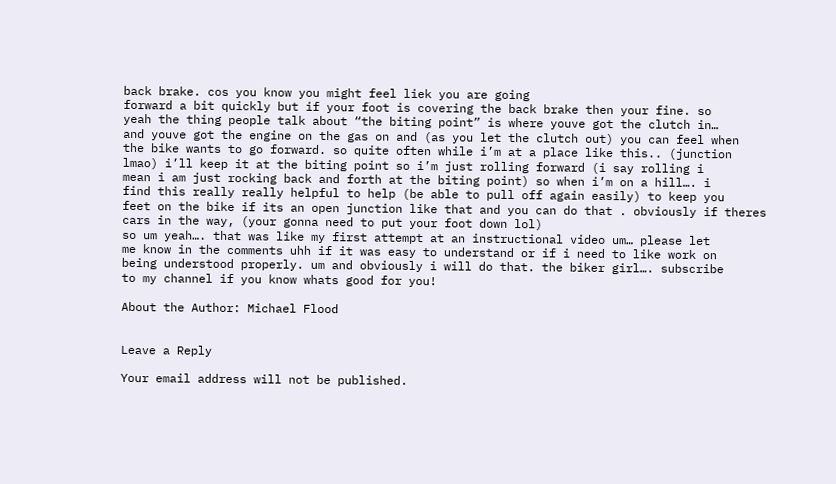back brake. cos you know you might feel liek you are going
forward a bit quickly but if your foot is covering the back brake then your fine. so
yeah the thing people talk about “the biting point” is where youve got the clutch in…
and youve got the engine on the gas on and (as you let the clutch out) you can feel when
the bike wants to go forward. so quite often while i’m at a place like this.. (junction
lmao) i’ll keep it at the biting point so i’m just rolling forward (i say rolling i
mean i am just rocking back and forth at the biting point) so when i’m on a hill…. i
find this really really helpful to help (be able to pull off again easily) to keep you
feet on the bike if its an open junction like that and you can do that . obviously if theres
cars in the way, (your gonna need to put your foot down lol)
so um yeah…. that was like my first attempt at an instructional video um… please let
me know in the comments uhh if it was easy to understand or if i need to like work on
being understood properly. um and obviously i will do that. the biker girl…. subscribe
to my channel if you know whats good for you!

About the Author: Michael Flood


Leave a Reply

Your email address will not be published.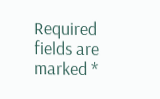Required fields are marked *